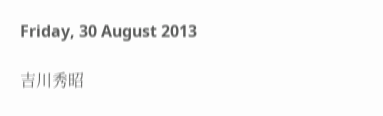Friday, 30 August 2013

吉川秀昭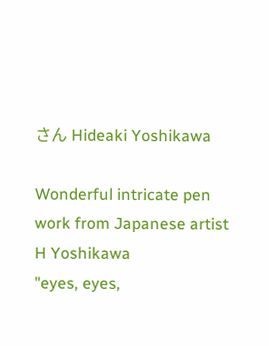さん Hideaki Yoshikawa

Wonderful intricate pen work from Japanese artist  H Yoshikawa
"eyes, eyes,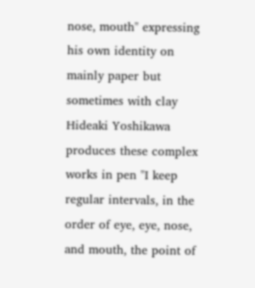nose, mouth" expressing his own identity on mainly paper but sometimes with clay Hideaki Yoshikawa produces these complex works in pen "I keep regular intervals, in the order of eye, eye, nose, and mouth, the point of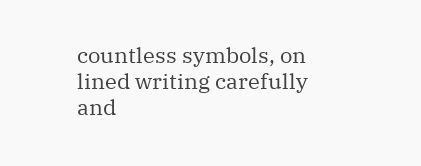countless symbols, on lined writing carefully and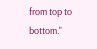from top to bottom."